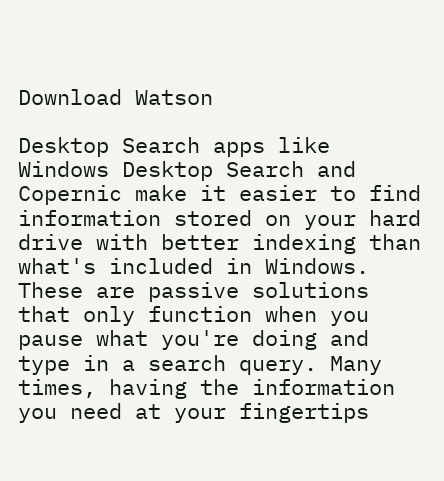Download Watson

Desktop Search apps like Windows Desktop Search and Copernic make it easier to find information stored on your hard drive with better indexing than what's included in Windows. These are passive solutions that only function when you pause what you're doing and type in a search query. Many times, having the information you need at your fingertips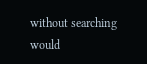without searching would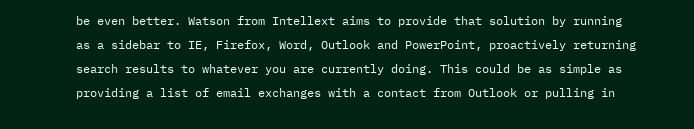be even better. Watson from Intellext aims to provide that solution by running as a sidebar to IE, Firefox, Word, Outlook and PowerPoint, proactively returning search results to whatever you are currently doing. This could be as simple as providing a list of email exchanges with a contact from Outlook or pulling in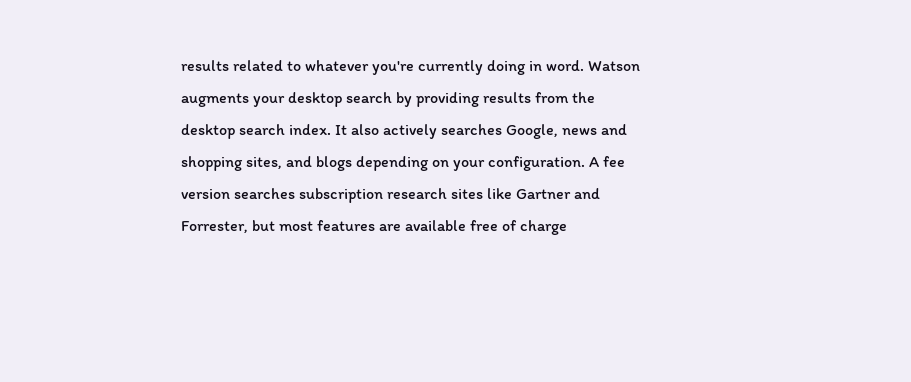results related to whatever you're currently doing in word. Watson augments your desktop search by providing results from the desktop search index. It also actively searches Google, news and shopping sites, and blogs depending on your configuration. A fee version searches subscription research sites like Gartner and Forrester, but most features are available free of charge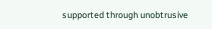supported through unobtrusive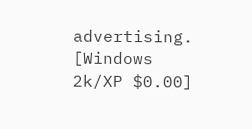advertising. [Windows 2k/XP $0.00]